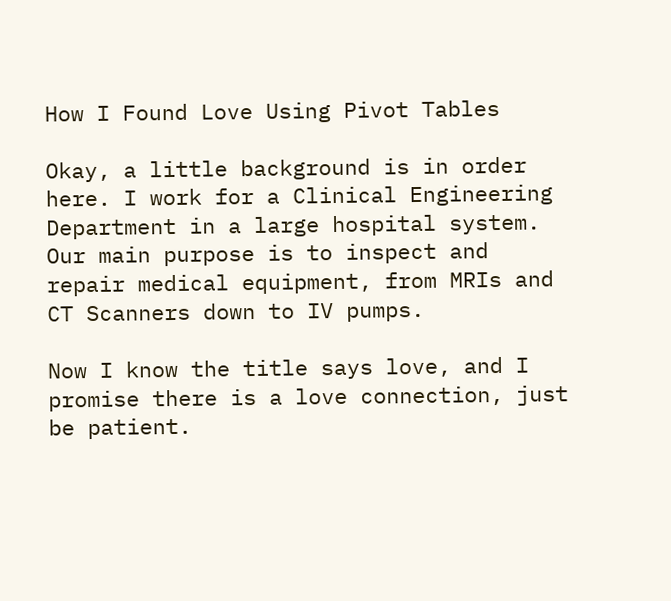How I Found Love Using Pivot Tables

Okay, a little background is in order here. I work for a Clinical Engineering Department in a large hospital system. Our main purpose is to inspect and repair medical equipment, from MRIs and CT Scanners down to IV pumps.

Now I know the title says love, and I promise there is a love connection, just be patient.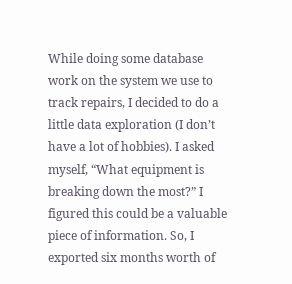While doing some database work on the system we use to track repairs, I decided to do a little data exploration (I don’t have a lot of hobbies). I asked myself, “What equipment is breaking down the most?” I figured this could be a valuable piece of information. So, I exported six months worth of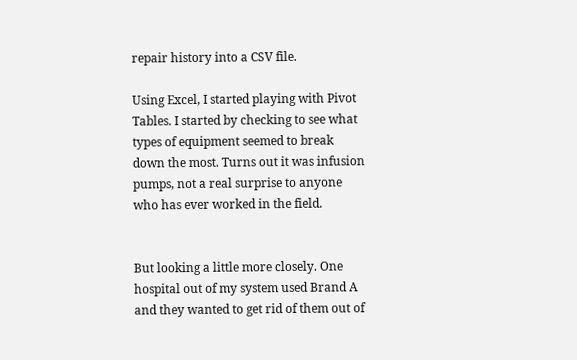repair history into a CSV file.

Using Excel, I started playing with Pivot Tables. I started by checking to see what types of equipment seemed to break down the most. Turns out it was infusion pumps, not a real surprise to anyone who has ever worked in the field.


But looking a little more closely. One hospital out of my system used Brand A and they wanted to get rid of them out of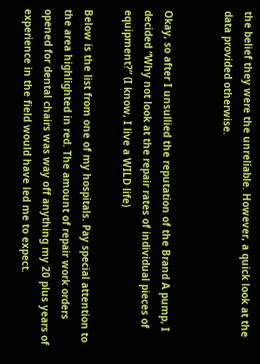the belief they were the unreliable. However, a quick look at the data provided otherwise.


Okay, so after I unsullied the reputation of the Brand A pump, I decided “Why not look at the repair rates of individual pieces of equipment?” (I know, I live a WILD life)

Below is the list from one of my hospitals. Pay special attention to the area highlighted in red. The amount of repair work orders opened for dental chairs was way off anything my 20 plus years of experience in the field would have led me to expect.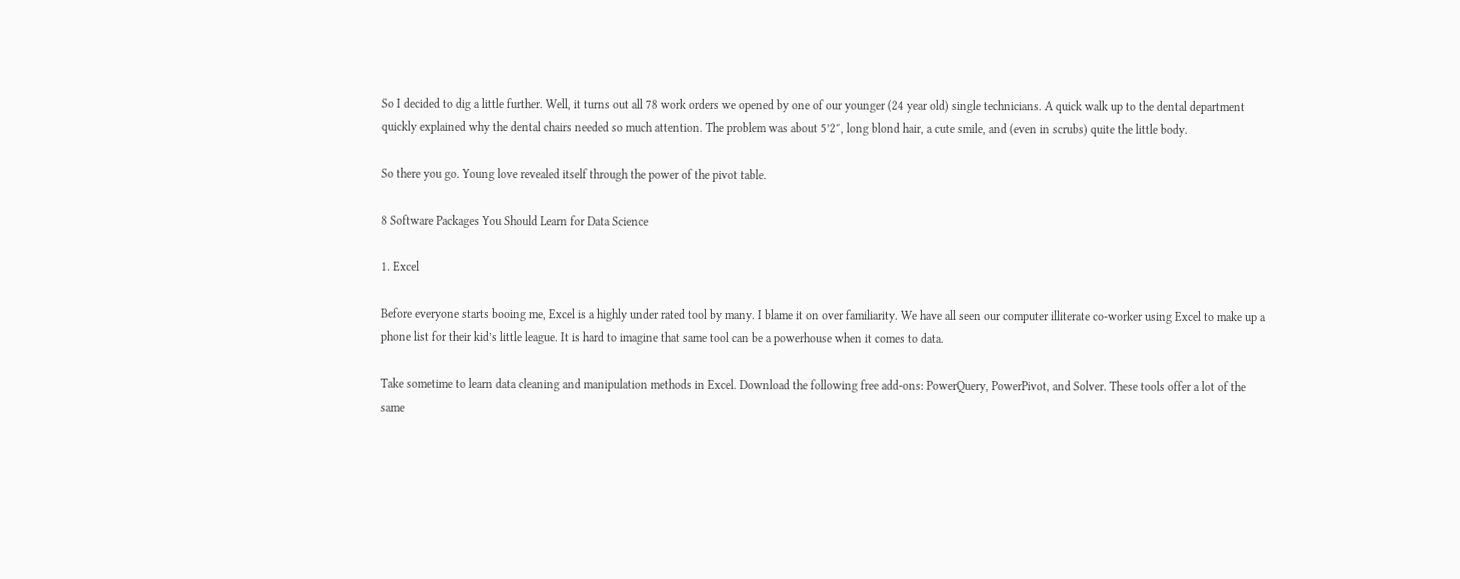So I decided to dig a little further. Well, it turns out all 78 work orders we opened by one of our younger (24 year old) single technicians. A quick walk up to the dental department quickly explained why the dental chairs needed so much attention. The problem was about 5’2″, long blond hair, a cute smile, and (even in scrubs) quite the little body.

So there you go. Young love revealed itself through the power of the pivot table.

8 Software Packages You Should Learn for Data Science

1. Excel

Before everyone starts booing me, Excel is a highly under rated tool by many. I blame it on over familiarity. We have all seen our computer illiterate co-worker using Excel to make up a phone list for their kid’s little league. It is hard to imagine that same tool can be a powerhouse when it comes to data.

Take sometime to learn data cleaning and manipulation methods in Excel. Download the following free add-ons: PowerQuery, PowerPivot, and Solver. These tools offer a lot of the same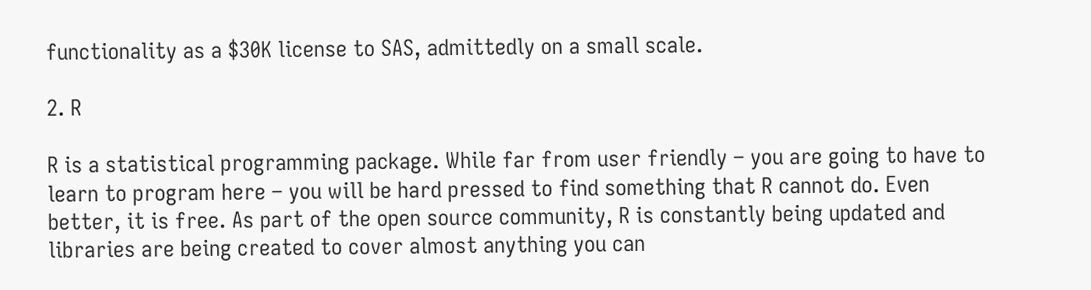functionality as a $30K license to SAS, admittedly on a small scale.

2. R

R is a statistical programming package. While far from user friendly – you are going to have to learn to program here – you will be hard pressed to find something that R cannot do. Even better, it is free. As part of the open source community, R is constantly being updated and libraries are being created to cover almost anything you can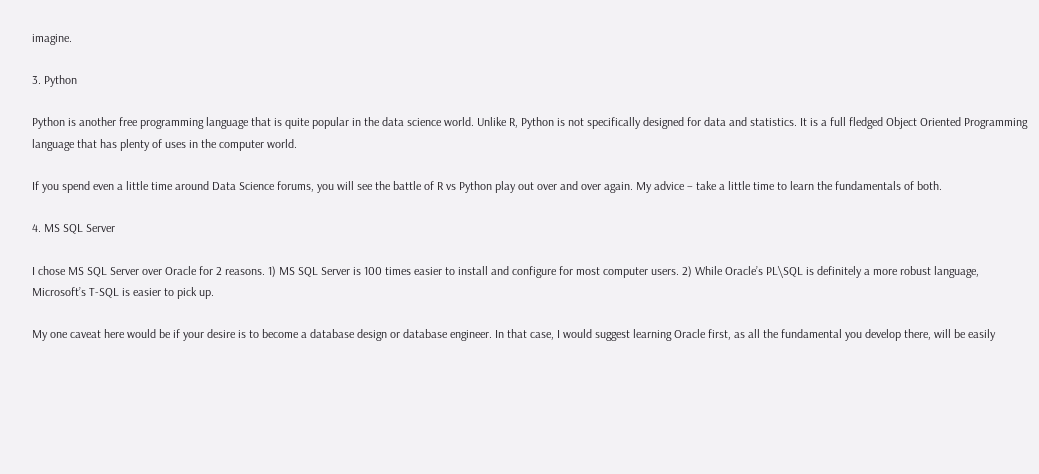imagine.

3. Python

Python is another free programming language that is quite popular in the data science world. Unlike R, Python is not specifically designed for data and statistics. It is a full fledged Object Oriented Programming language that has plenty of uses in the computer world.

If you spend even a little time around Data Science forums, you will see the battle of R vs Python play out over and over again. My advice – take a little time to learn the fundamentals of both.

4. MS SQL Server

I chose MS SQL Server over Oracle for 2 reasons. 1) MS SQL Server is 100 times easier to install and configure for most computer users. 2) While Oracle’s PL\SQL is definitely a more robust language, Microsoft’s T-SQL is easier to pick up.

My one caveat here would be if your desire is to become a database design or database engineer. In that case, I would suggest learning Oracle first, as all the fundamental you develop there, will be easily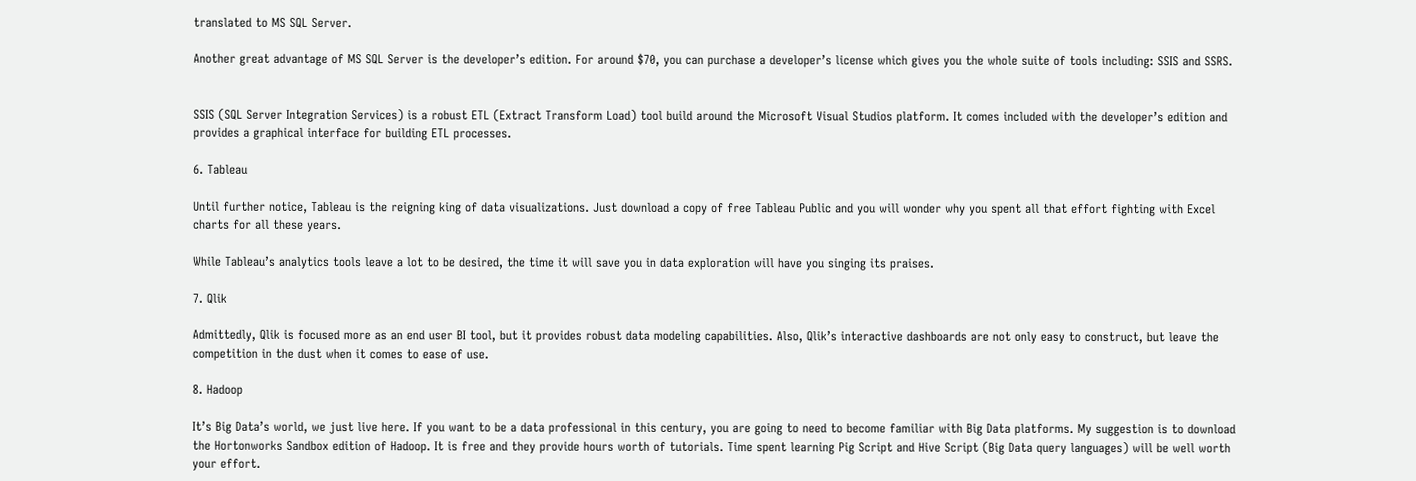translated to MS SQL Server.

Another great advantage of MS SQL Server is the developer’s edition. For around $70, you can purchase a developer’s license which gives you the whole suite of tools including: SSIS and SSRS.


SSIS (SQL Server Integration Services) is a robust ETL (Extract Transform Load) tool build around the Microsoft Visual Studios platform. It comes included with the developer’s edition and provides a graphical interface for building ETL processes.

6. Tableau

Until further notice, Tableau is the reigning king of data visualizations. Just download a copy of free Tableau Public and you will wonder why you spent all that effort fighting with Excel charts for all these years.

While Tableau’s analytics tools leave a lot to be desired, the time it will save you in data exploration will have you singing its praises.

7. Qlik

Admittedly, Qlik is focused more as an end user BI tool, but it provides robust data modeling capabilities. Also, Qlik’s interactive dashboards are not only easy to construct, but leave the competition in the dust when it comes to ease of use.

8. Hadoop

It’s Big Data’s world, we just live here. If you want to be a data professional in this century, you are going to need to become familiar with Big Data platforms. My suggestion is to download the Hortonworks Sandbox edition of Hadoop. It is free and they provide hours worth of tutorials. Time spent learning Pig Script and Hive Script (Big Data query languages) will be well worth your effort.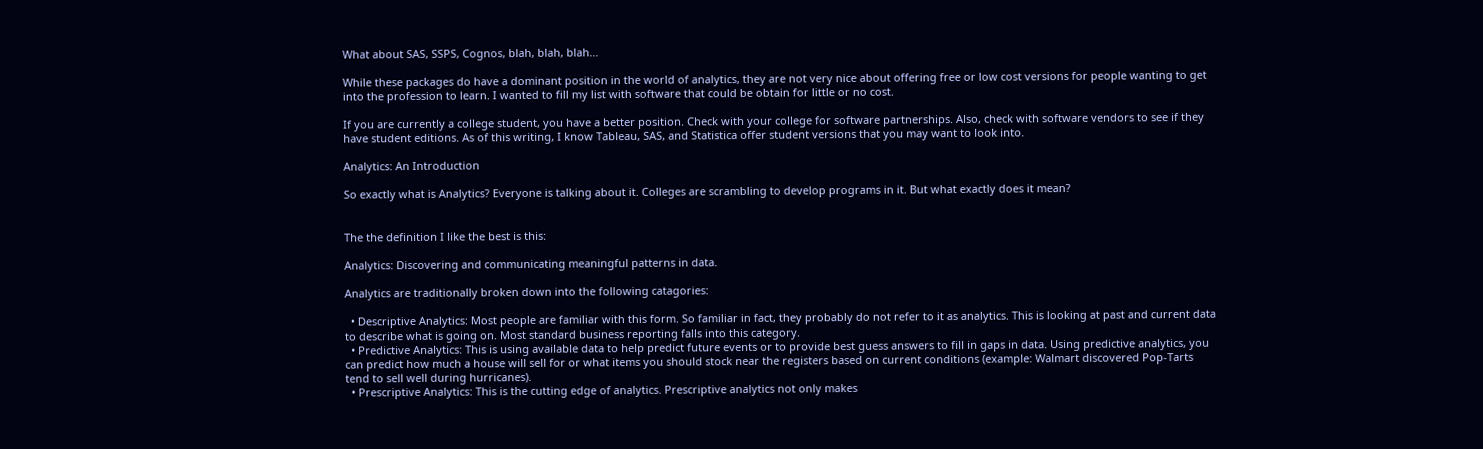What about SAS, SSPS, Cognos, blah, blah, blah…

While these packages do have a dominant position in the world of analytics, they are not very nice about offering free or low cost versions for people wanting to get into the profession to learn. I wanted to fill my list with software that could be obtain for little or no cost.

If you are currently a college student, you have a better position. Check with your college for software partnerships. Also, check with software vendors to see if they have student editions. As of this writing, I know Tableau, SAS, and Statistica offer student versions that you may want to look into.

Analytics: An Introduction

So exactly what is Analytics? Everyone is talking about it. Colleges are scrambling to develop programs in it. But what exactly does it mean?


The the definition I like the best is this:

Analytics: Discovering and communicating meaningful patterns in data.

Analytics are traditionally broken down into the following catagories:

  • Descriptive Analytics: Most people are familiar with this form. So familiar in fact, they probably do not refer to it as analytics. This is looking at past and current data to describe what is going on. Most standard business reporting falls into this category.
  • Predictive Analytics: This is using available data to help predict future events or to provide best guess answers to fill in gaps in data. Using predictive analytics, you can predict how much a house will sell for or what items you should stock near the registers based on current conditions (example: Walmart discovered Pop-Tarts tend to sell well during hurricanes).
  • Prescriptive Analytics: This is the cutting edge of analytics. Prescriptive analytics not only makes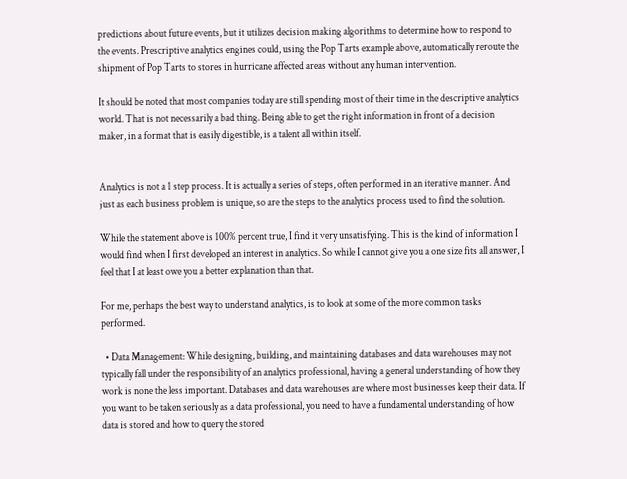predictions about future events, but it utilizes decision making algorithms to determine how to respond to the events. Prescriptive analytics engines could, using the Pop Tarts example above, automatically reroute the shipment of Pop Tarts to stores in hurricane affected areas without any human intervention.

It should be noted that most companies today are still spending most of their time in the descriptive analytics world. That is not necessarily a bad thing. Being able to get the right information in front of a decision maker, in a format that is easily digestible, is a talent all within itself.


Analytics is not a 1 step process. It is actually a series of steps, often performed in an iterative manner. And just as each business problem is unique, so are the steps to the analytics process used to find the solution.

While the statement above is 100% percent true, I find it very unsatisfying. This is the kind of information I would find when I first developed an interest in analytics. So while I cannot give you a one size fits all answer, I feel that I at least owe you a better explanation than that.

For me, perhaps the best way to understand analytics, is to look at some of the more common tasks performed.

  • Data Management: While designing, building, and maintaining databases and data warehouses may not typically fall under the responsibility of an analytics professional, having a general understanding of how they work is none the less important. Databases and data warehouses are where most businesses keep their data. If you want to be taken seriously as a data professional, you need to have a fundamental understanding of how data is stored and how to query the stored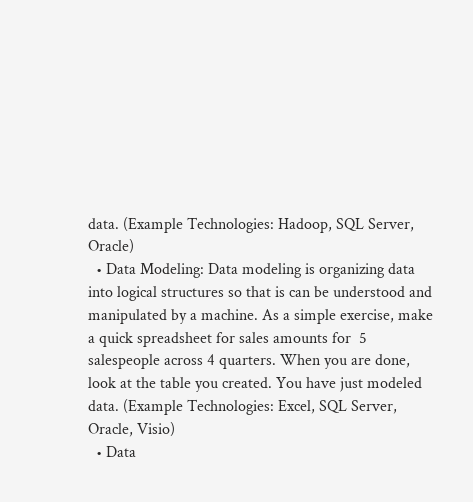data. (Example Technologies: Hadoop, SQL Server, Oracle)
  • Data Modeling: Data modeling is organizing data into logical structures so that is can be understood and manipulated by a machine. As a simple exercise, make a quick spreadsheet for sales amounts for  5 salespeople across 4 quarters. When you are done, look at the table you created. You have just modeled data. (Example Technologies: Excel, SQL Server, Oracle, Visio)
  • Data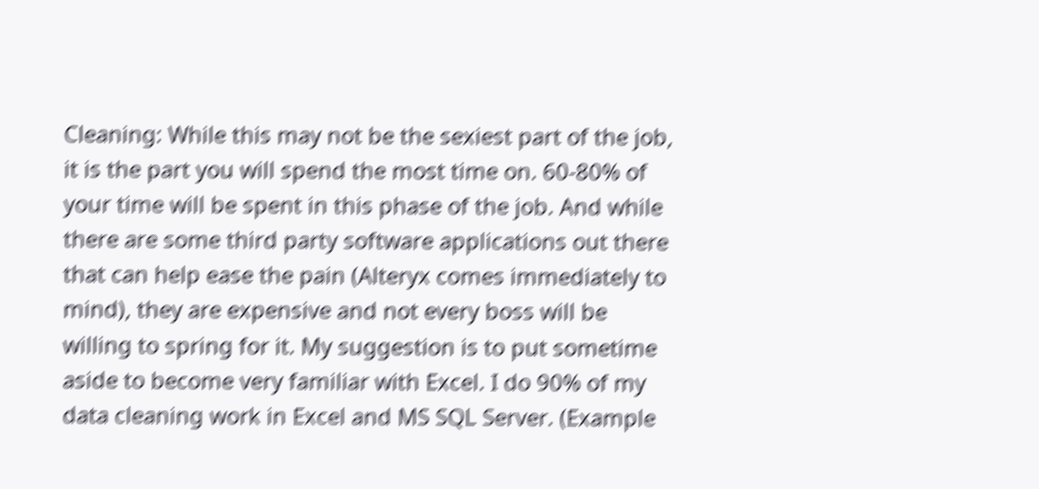Cleaning: While this may not be the sexiest part of the job, it is the part you will spend the most time on. 60-80% of your time will be spent in this phase of the job. And while there are some third party software applications out there that can help ease the pain (Alteryx comes immediately to mind), they are expensive and not every boss will be willing to spring for it. My suggestion is to put sometime aside to become very familiar with Excel. I do 90% of my data cleaning work in Excel and MS SQL Server. (Example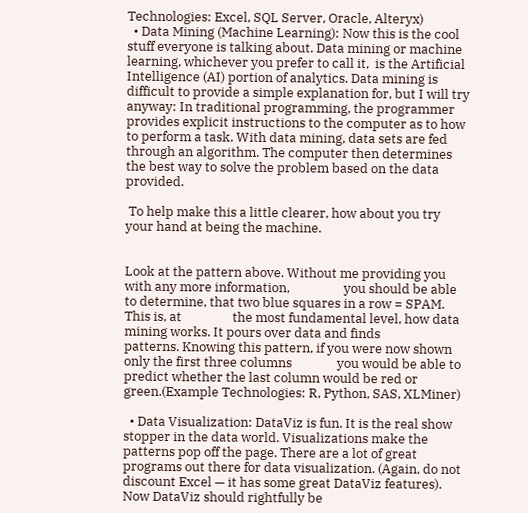Technologies: Excel, SQL Server, Oracle, Alteryx)
  • Data Mining (Machine Learning): Now this is the cool stuff everyone is talking about. Data mining or machine learning, whichever you prefer to call it,  is the Artificial Intelligence (AI) portion of analytics. Data mining is difficult to provide a simple explanation for, but I will try anyway: In traditional programming, the programmer provides explicit instructions to the computer as to how to perform a task. With data mining, data sets are fed through an algorithm. The computer then determines the best way to solve the problem based on the data provided.

 To help make this a little clearer, how about you try your hand at being the machine.


Look at the pattern above. Without me providing you with any more information,                  you should be able to determine, that two blue squares in a row = SPAM. This is, at                 the most fundamental level, how data mining works. It pours over data and finds                   patterns. Knowing this pattern, if you were now shown only the first three columns               you would be able to predict whether the last column would be red or green.(Example Technologies: R, Python, SAS, XLMiner)

  • Data Visualization: DataViz is fun. It is the real show stopper in the data world. Visualizations make the patterns pop off the page. There are a lot of great programs out there for data visualization. (Again, do not discount Excel — it has some great DataViz features). Now DataViz should rightfully be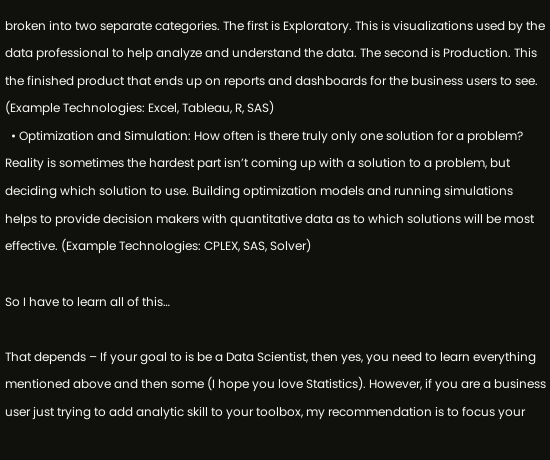broken into two separate categories. The first is Exploratory. This is visualizations used by the data professional to help analyze and understand the data. The second is Production. This the finished product that ends up on reports and dashboards for the business users to see. (Example Technologies: Excel, Tableau, R, SAS)
  • Optimization and Simulation: How often is there truly only one solution for a problem? Reality is sometimes the hardest part isn’t coming up with a solution to a problem, but deciding which solution to use. Building optimization models and running simulations helps to provide decision makers with quantitative data as to which solutions will be most effective. (Example Technologies: CPLEX, SAS, Solver)

So I have to learn all of this…

That depends – If your goal to is be a Data Scientist, then yes, you need to learn everything mentioned above and then some (I hope you love Statistics). However, if you are a business user just trying to add analytic skill to your toolbox, my recommendation is to focus your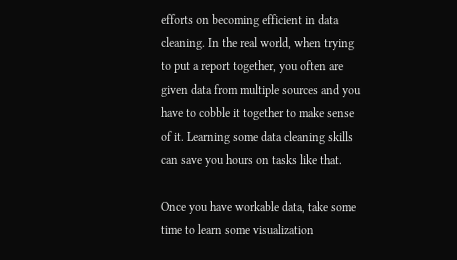efforts on becoming efficient in data cleaning. In the real world, when trying to put a report together, you often are given data from multiple sources and you have to cobble it together to make sense of it. Learning some data cleaning skills can save you hours on tasks like that.

Once you have workable data, take some time to learn some visualization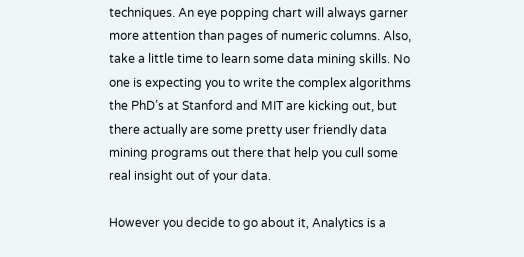techniques. An eye popping chart will always garner more attention than pages of numeric columns. Also, take a little time to learn some data mining skills. No one is expecting you to write the complex algorithms the PhD’s at Stanford and MIT are kicking out, but there actually are some pretty user friendly data mining programs out there that help you cull some real insight out of your data.

However you decide to go about it, Analytics is a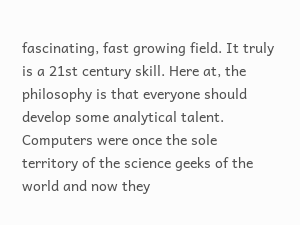fascinating, fast growing field. It truly is a 21st century skill. Here at, the philosophy is that everyone should develop some analytical talent. Computers were once the sole territory of the science geeks of the world and now they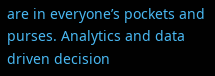are in everyone’s pockets and purses. Analytics and data driven decision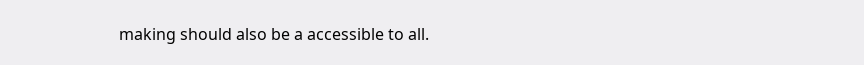making should also be a accessible to all.